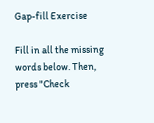Gap-fill Exercise

Fill in all the missing words below. Then, press "Check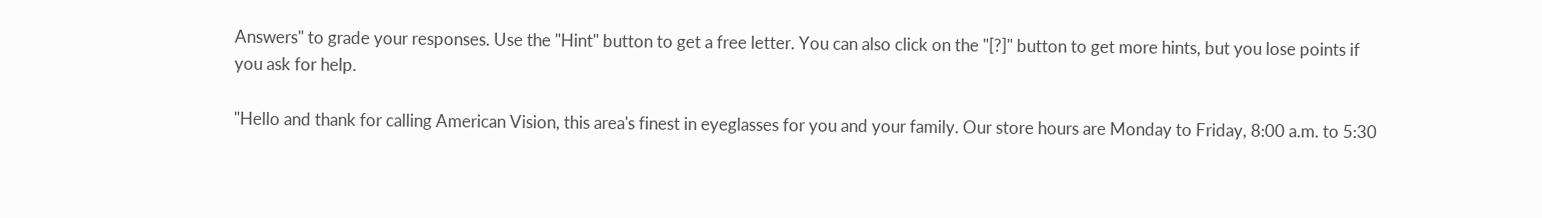Answers" to grade your responses. Use the "Hint" button to get a free letter. You can also click on the "[?]" button to get more hints, but you lose points if you ask for help.

"Hello and thank for calling American Vision, this area's finest in eyeglasses for you and your family. Our store hours are Monday to Friday, 8:00 a.m. to 5:30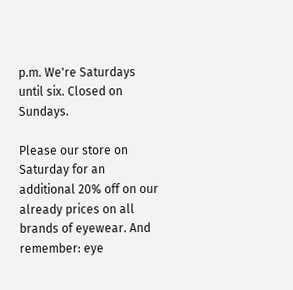p.m. We're Saturdays until six. Closed on Sundays.

Please our store on Saturday for an additional 20% off on our already prices on all brands of eyewear. And remember: eye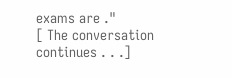exams are ."
[ The conversation continues . . .]